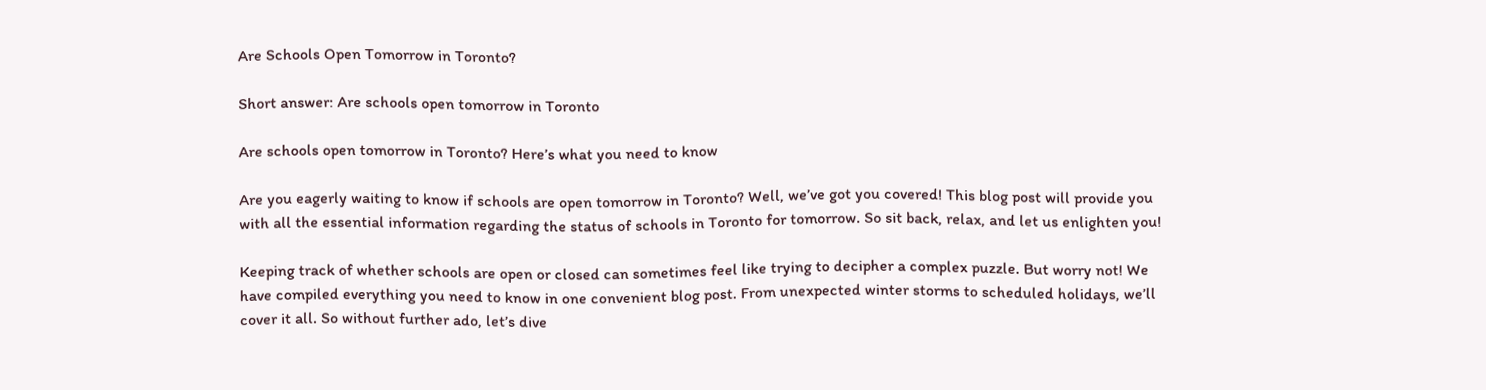Are Schools Open Tomorrow in Toronto?

Short answer: Are schools open tomorrow in Toronto

Are schools open tomorrow in Toronto? Here’s what you need to know

Are you eagerly waiting to know if schools are open tomorrow in Toronto? Well, we’ve got you covered! This blog post will provide you with all the essential information regarding the status of schools in Toronto for tomorrow. So sit back, relax, and let us enlighten you!

Keeping track of whether schools are open or closed can sometimes feel like trying to decipher a complex puzzle. But worry not! We have compiled everything you need to know in one convenient blog post. From unexpected winter storms to scheduled holidays, we’ll cover it all. So without further ado, let’s dive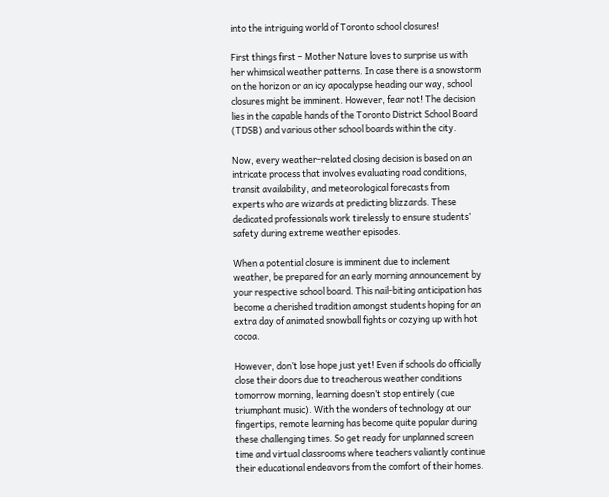into the intriguing world of Toronto school closures!

First things first – Mother Nature loves to surprise us with her whimsical weather patterns. In case there is a snowstorm on the horizon or an icy apocalypse heading our way, school closures might be imminent. However, fear not! The decision lies in the capable hands of the Toronto District School Board (TDSB) and various other school boards within the city.

Now, every weather-related closing decision is based on an intricate process that involves evaluating road conditions, transit availability, and meteorological forecasts from experts who are wizards at predicting blizzards. These dedicated professionals work tirelessly to ensure students’ safety during extreme weather episodes.

When a potential closure is imminent due to inclement weather, be prepared for an early morning announcement by your respective school board. This nail-biting anticipation has become a cherished tradition amongst students hoping for an extra day of animated snowball fights or cozying up with hot cocoa.

However, don’t lose hope just yet! Even if schools do officially close their doors due to treacherous weather conditions tomorrow morning, learning doesn’t stop entirely (cue triumphant music). With the wonders of technology at our fingertips, remote learning has become quite popular during these challenging times. So get ready for unplanned screen time and virtual classrooms where teachers valiantly continue their educational endeavors from the comfort of their homes.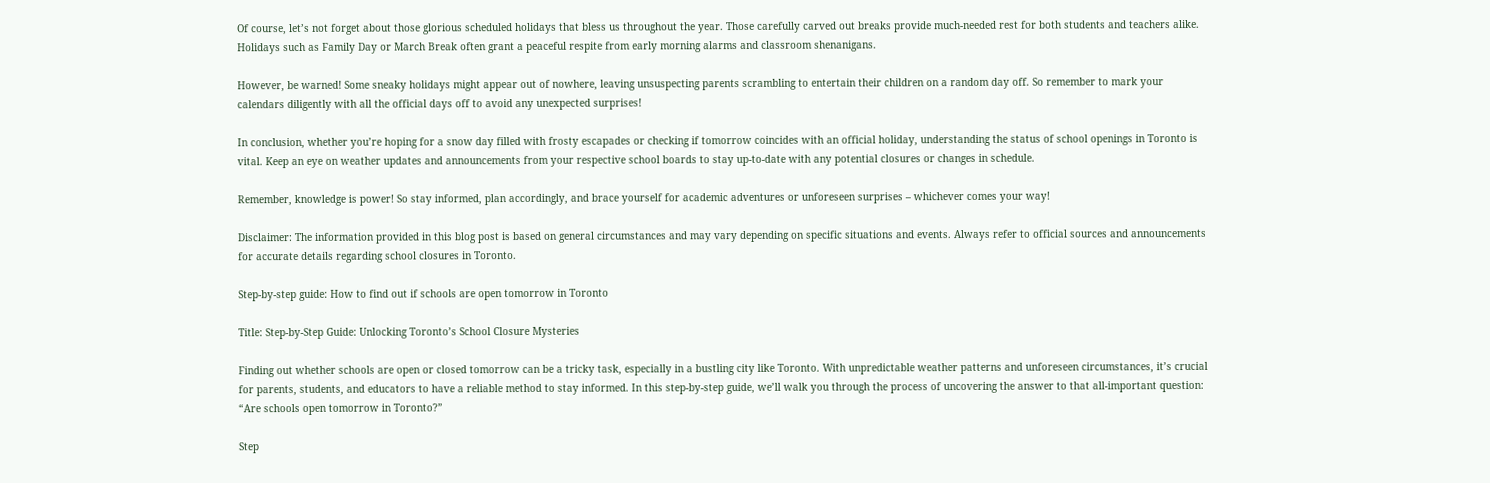Of course, let’s not forget about those glorious scheduled holidays that bless us throughout the year. Those carefully carved out breaks provide much-needed rest for both students and teachers alike. Holidays such as Family Day or March Break often grant a peaceful respite from early morning alarms and classroom shenanigans.

However, be warned! Some sneaky holidays might appear out of nowhere, leaving unsuspecting parents scrambling to entertain their children on a random day off. So remember to mark your calendars diligently with all the official days off to avoid any unexpected surprises!

In conclusion, whether you’re hoping for a snow day filled with frosty escapades or checking if tomorrow coincides with an official holiday, understanding the status of school openings in Toronto is vital. Keep an eye on weather updates and announcements from your respective school boards to stay up-to-date with any potential closures or changes in schedule.

Remember, knowledge is power! So stay informed, plan accordingly, and brace yourself for academic adventures or unforeseen surprises – whichever comes your way!

Disclaimer: The information provided in this blog post is based on general circumstances and may vary depending on specific situations and events. Always refer to official sources and announcements for accurate details regarding school closures in Toronto.

Step-by-step guide: How to find out if schools are open tomorrow in Toronto

Title: Step-by-Step Guide: Unlocking Toronto’s School Closure Mysteries

Finding out whether schools are open or closed tomorrow can be a tricky task, especially in a bustling city like Toronto. With unpredictable weather patterns and unforeseen circumstances, it’s crucial for parents, students, and educators to have a reliable method to stay informed. In this step-by-step guide, we’ll walk you through the process of uncovering the answer to that all-important question: “Are schools open tomorrow in Toronto?”

Step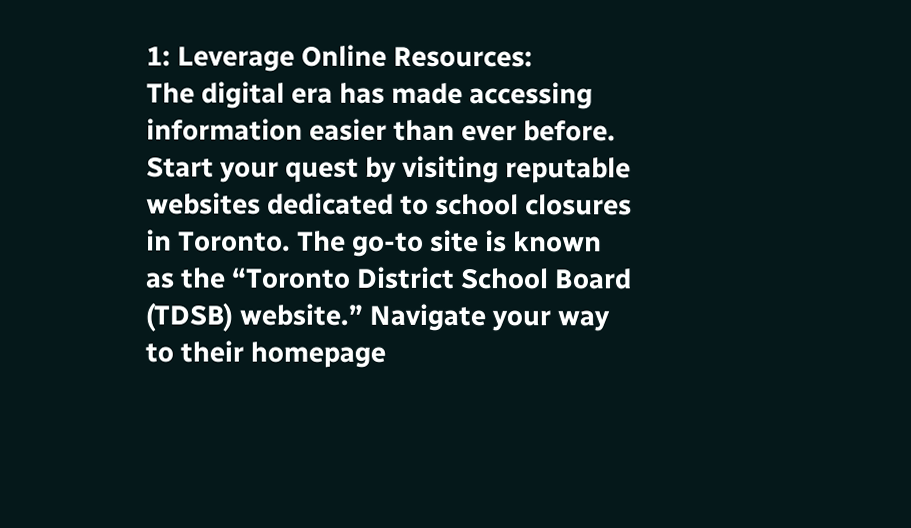1: Leverage Online Resources:
The digital era has made accessing information easier than ever before. Start your quest by visiting reputable websites dedicated to school closures in Toronto. The go-to site is known as the “Toronto District School Board (TDSB) website.” Navigate your way to their homepage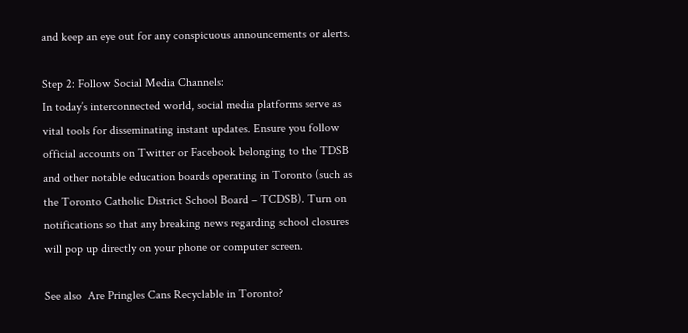and keep an eye out for any conspicuous announcements or alerts.

Step 2: Follow Social Media Channels:
In today’s interconnected world, social media platforms serve as vital tools for disseminating instant updates. Ensure you follow official accounts on Twitter or Facebook belonging to the TDSB and other notable education boards operating in Toronto (such as the Toronto Catholic District School Board – TCDSB). Turn on notifications so that any breaking news regarding school closures will pop up directly on your phone or computer screen.

See also  Are Pringles Cans Recyclable in Toronto?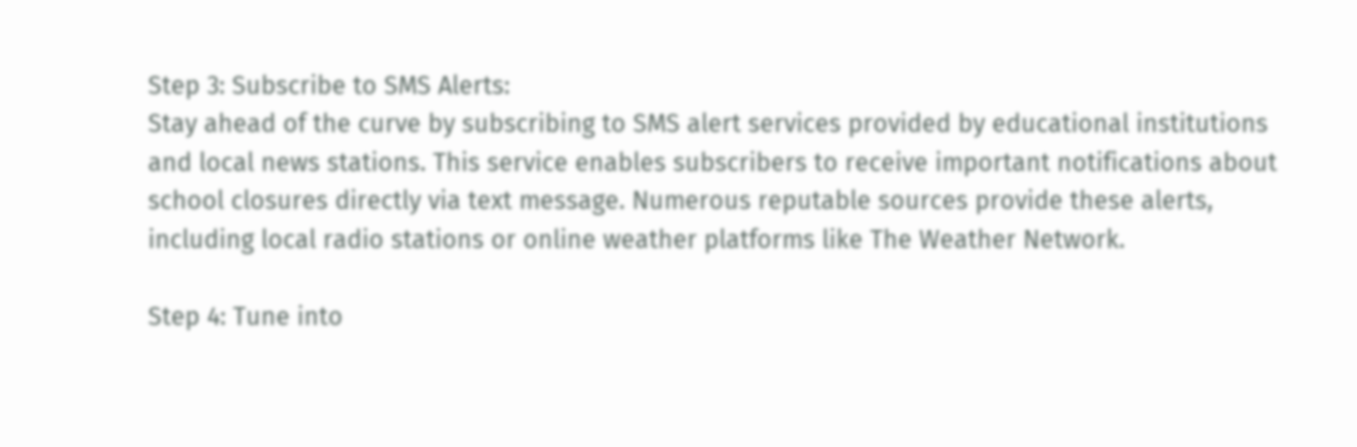Step 3: Subscribe to SMS Alerts:
Stay ahead of the curve by subscribing to SMS alert services provided by educational institutions and local news stations. This service enables subscribers to receive important notifications about school closures directly via text message. Numerous reputable sources provide these alerts, including local radio stations or online weather platforms like The Weather Network.

Step 4: Tune into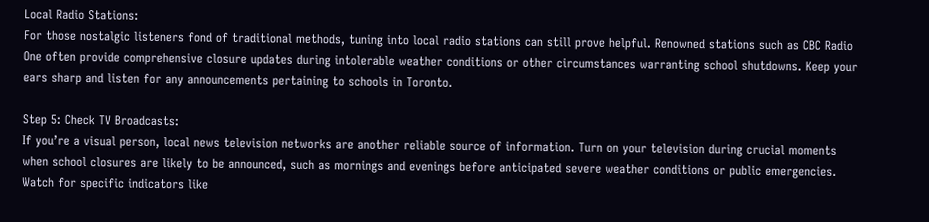Local Radio Stations:
For those nostalgic listeners fond of traditional methods, tuning into local radio stations can still prove helpful. Renowned stations such as CBC Radio One often provide comprehensive closure updates during intolerable weather conditions or other circumstances warranting school shutdowns. Keep your ears sharp and listen for any announcements pertaining to schools in Toronto.

Step 5: Check TV Broadcasts:
If you’re a visual person, local news television networks are another reliable source of information. Turn on your television during crucial moments when school closures are likely to be announced, such as mornings and evenings before anticipated severe weather conditions or public emergencies. Watch for specific indicators like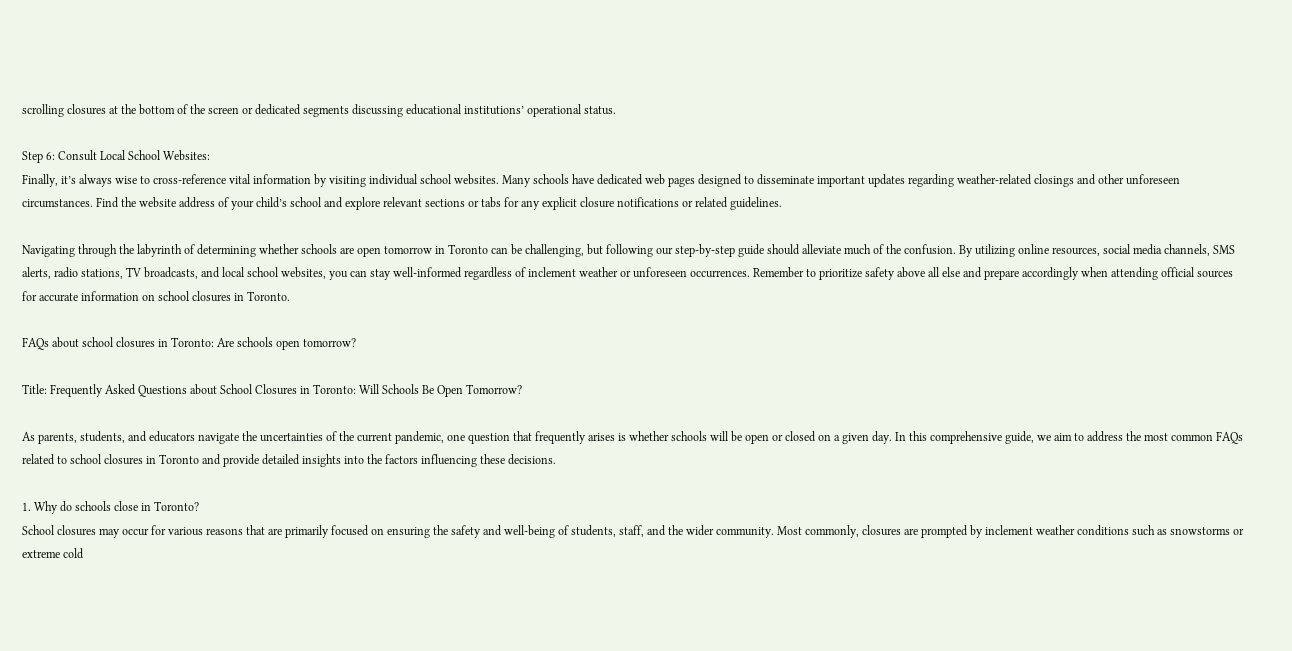scrolling closures at the bottom of the screen or dedicated segments discussing educational institutions’ operational status.

Step 6: Consult Local School Websites:
Finally, it’s always wise to cross-reference vital information by visiting individual school websites. Many schools have dedicated web pages designed to disseminate important updates regarding weather-related closings and other unforeseen circumstances. Find the website address of your child’s school and explore relevant sections or tabs for any explicit closure notifications or related guidelines.

Navigating through the labyrinth of determining whether schools are open tomorrow in Toronto can be challenging, but following our step-by-step guide should alleviate much of the confusion. By utilizing online resources, social media channels, SMS alerts, radio stations, TV broadcasts, and local school websites, you can stay well-informed regardless of inclement weather or unforeseen occurrences. Remember to prioritize safety above all else and prepare accordingly when attending official sources for accurate information on school closures in Toronto.

FAQs about school closures in Toronto: Are schools open tomorrow?

Title: Frequently Asked Questions about School Closures in Toronto: Will Schools Be Open Tomorrow?

As parents, students, and educators navigate the uncertainties of the current pandemic, one question that frequently arises is whether schools will be open or closed on a given day. In this comprehensive guide, we aim to address the most common FAQs related to school closures in Toronto and provide detailed insights into the factors influencing these decisions.

1. Why do schools close in Toronto?
School closures may occur for various reasons that are primarily focused on ensuring the safety and well-being of students, staff, and the wider community. Most commonly, closures are prompted by inclement weather conditions such as snowstorms or extreme cold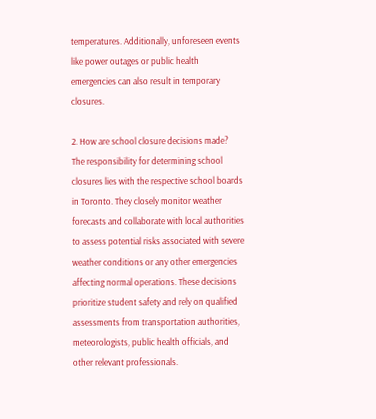temperatures. Additionally, unforeseen events like power outages or public health emergencies can also result in temporary closures.

2. How are school closure decisions made?
The responsibility for determining school closures lies with the respective school boards in Toronto. They closely monitor weather forecasts and collaborate with local authorities to assess potential risks associated with severe weather conditions or any other emergencies affecting normal operations. These decisions prioritize student safety and rely on qualified assessments from transportation authorities, meteorologists, public health officials, and other relevant professionals.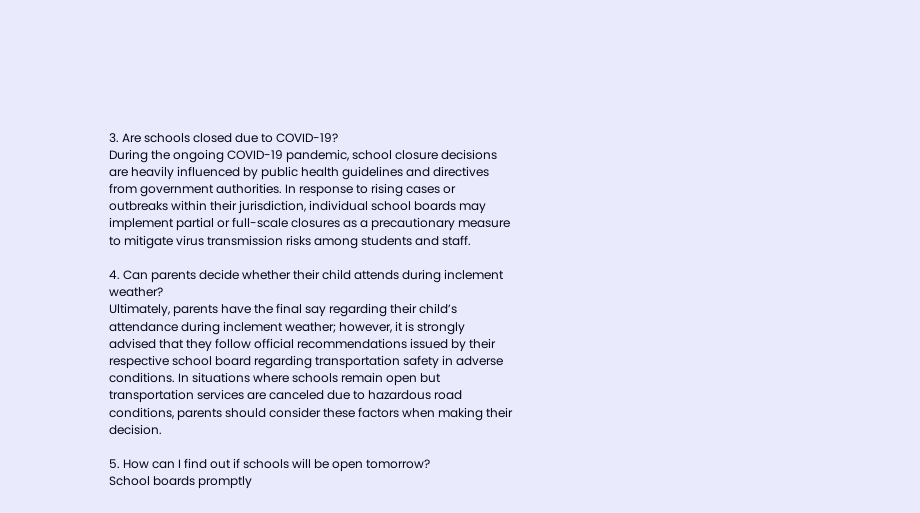3. Are schools closed due to COVID-19?
During the ongoing COVID-19 pandemic, school closure decisions are heavily influenced by public health guidelines and directives from government authorities. In response to rising cases or outbreaks within their jurisdiction, individual school boards may implement partial or full-scale closures as a precautionary measure to mitigate virus transmission risks among students and staff.

4. Can parents decide whether their child attends during inclement weather?
Ultimately, parents have the final say regarding their child’s attendance during inclement weather; however, it is strongly advised that they follow official recommendations issued by their respective school board regarding transportation safety in adverse conditions. In situations where schools remain open but transportation services are canceled due to hazardous road conditions, parents should consider these factors when making their decision.

5. How can I find out if schools will be open tomorrow?
School boards promptly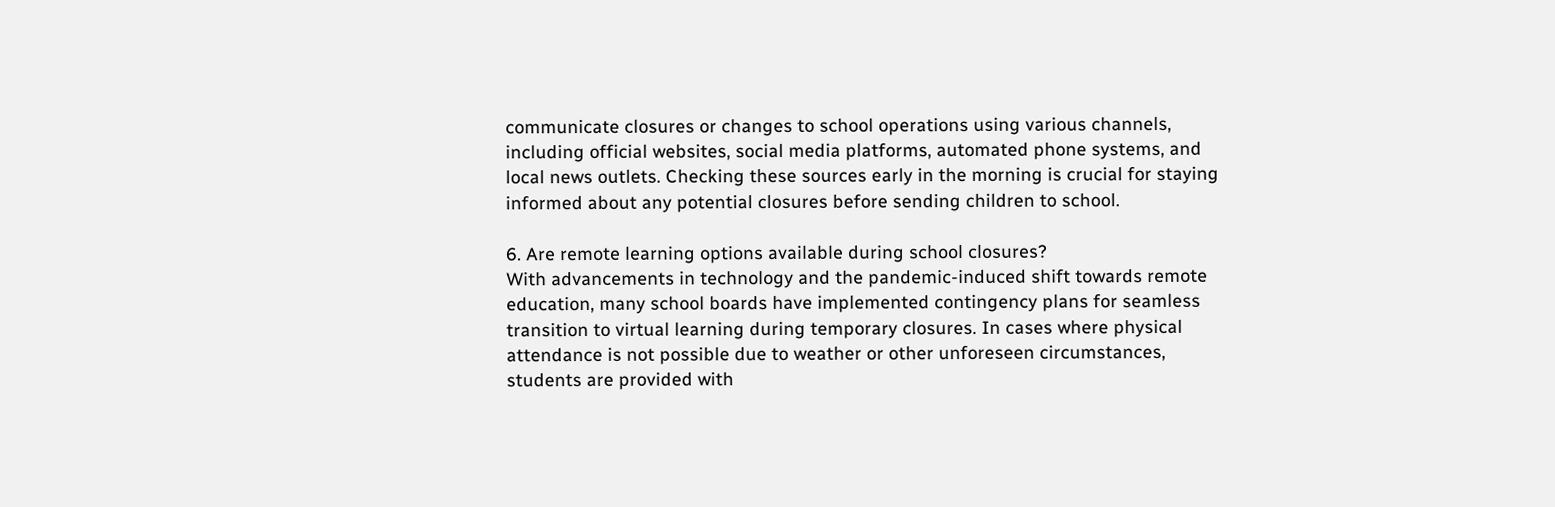communicate closures or changes to school operations using various channels, including official websites, social media platforms, automated phone systems, and local news outlets. Checking these sources early in the morning is crucial for staying informed about any potential closures before sending children to school.

6. Are remote learning options available during school closures?
With advancements in technology and the pandemic-induced shift towards remote education, many school boards have implemented contingency plans for seamless transition to virtual learning during temporary closures. In cases where physical attendance is not possible due to weather or other unforeseen circumstances, students are provided with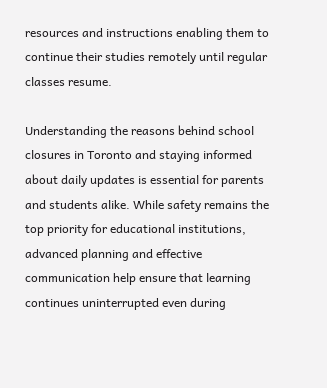resources and instructions enabling them to continue their studies remotely until regular classes resume.

Understanding the reasons behind school closures in Toronto and staying informed about daily updates is essential for parents and students alike. While safety remains the top priority for educational institutions, advanced planning and effective communication help ensure that learning continues uninterrupted even during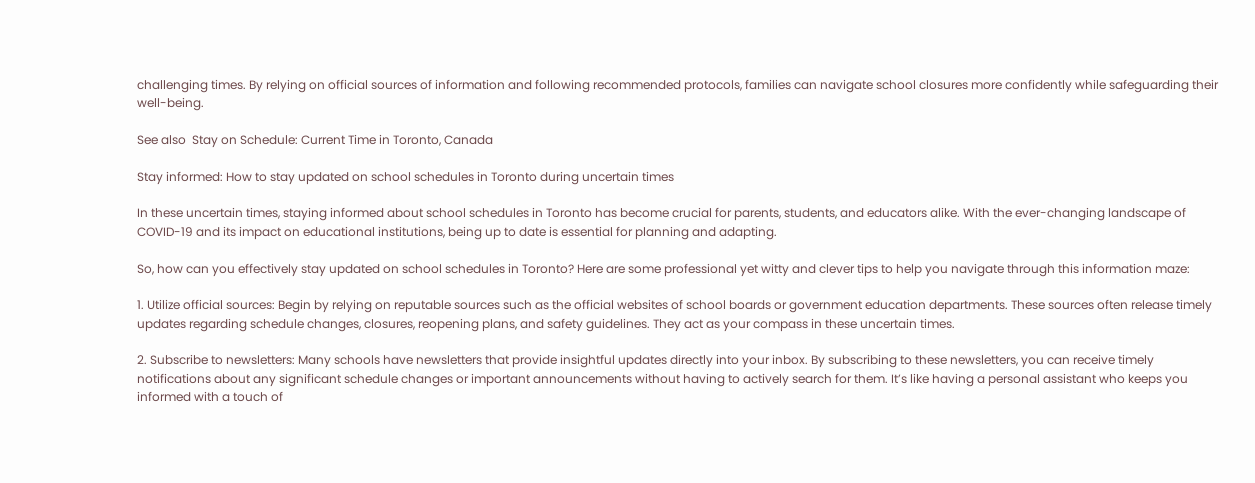challenging times. By relying on official sources of information and following recommended protocols, families can navigate school closures more confidently while safeguarding their well-being.

See also  Stay on Schedule: Current Time in Toronto, Canada

Stay informed: How to stay updated on school schedules in Toronto during uncertain times

In these uncertain times, staying informed about school schedules in Toronto has become crucial for parents, students, and educators alike. With the ever-changing landscape of COVID-19 and its impact on educational institutions, being up to date is essential for planning and adapting.

So, how can you effectively stay updated on school schedules in Toronto? Here are some professional yet witty and clever tips to help you navigate through this information maze:

1. Utilize official sources: Begin by relying on reputable sources such as the official websites of school boards or government education departments. These sources often release timely updates regarding schedule changes, closures, reopening plans, and safety guidelines. They act as your compass in these uncertain times.

2. Subscribe to newsletters: Many schools have newsletters that provide insightful updates directly into your inbox. By subscribing to these newsletters, you can receive timely notifications about any significant schedule changes or important announcements without having to actively search for them. It’s like having a personal assistant who keeps you informed with a touch of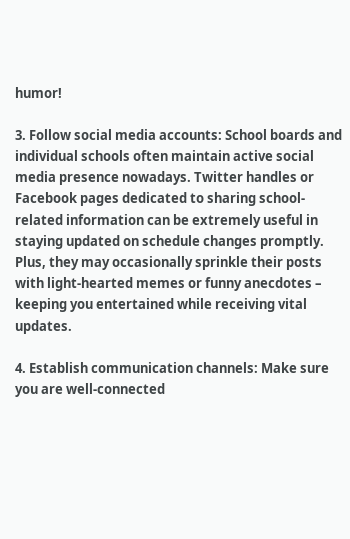humor!

3. Follow social media accounts: School boards and individual schools often maintain active social media presence nowadays. Twitter handles or Facebook pages dedicated to sharing school-related information can be extremely useful in staying updated on schedule changes promptly. Plus, they may occasionally sprinkle their posts with light-hearted memes or funny anecdotes – keeping you entertained while receiving vital updates.

4. Establish communication channels: Make sure you are well-connected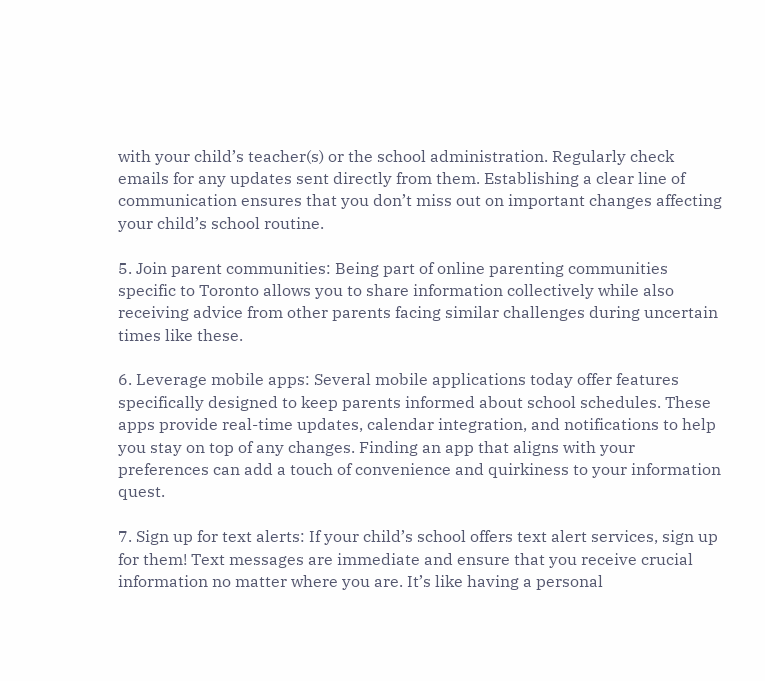with your child’s teacher(s) or the school administration. Regularly check emails for any updates sent directly from them. Establishing a clear line of communication ensures that you don’t miss out on important changes affecting your child’s school routine.

5. Join parent communities: Being part of online parenting communities specific to Toronto allows you to share information collectively while also receiving advice from other parents facing similar challenges during uncertain times like these.

6. Leverage mobile apps: Several mobile applications today offer features specifically designed to keep parents informed about school schedules. These apps provide real-time updates, calendar integration, and notifications to help you stay on top of any changes. Finding an app that aligns with your preferences can add a touch of convenience and quirkiness to your information quest.

7. Sign up for text alerts: If your child’s school offers text alert services, sign up for them! Text messages are immediate and ensure that you receive crucial information no matter where you are. It’s like having a personal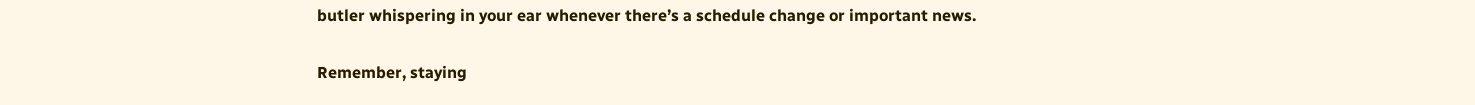butler whispering in your ear whenever there’s a schedule change or important news.

Remember, staying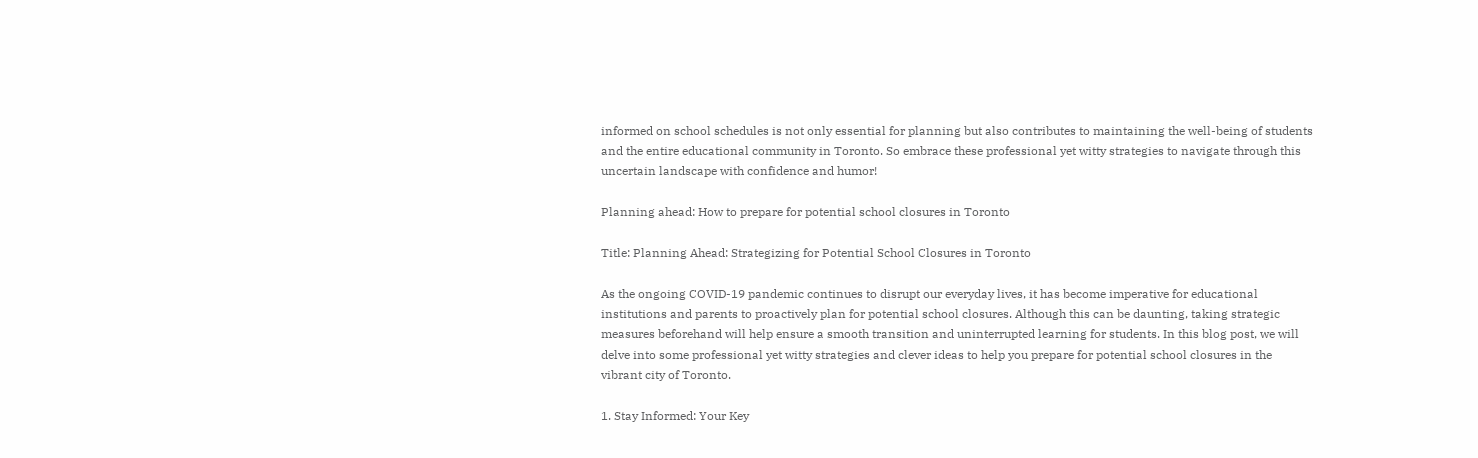informed on school schedules is not only essential for planning but also contributes to maintaining the well-being of students and the entire educational community in Toronto. So embrace these professional yet witty strategies to navigate through this uncertain landscape with confidence and humor!

Planning ahead: How to prepare for potential school closures in Toronto

Title: Planning Ahead: Strategizing for Potential School Closures in Toronto

As the ongoing COVID-19 pandemic continues to disrupt our everyday lives, it has become imperative for educational institutions and parents to proactively plan for potential school closures. Although this can be daunting, taking strategic measures beforehand will help ensure a smooth transition and uninterrupted learning for students. In this blog post, we will delve into some professional yet witty strategies and clever ideas to help you prepare for potential school closures in the vibrant city of Toronto.

1. Stay Informed: Your Key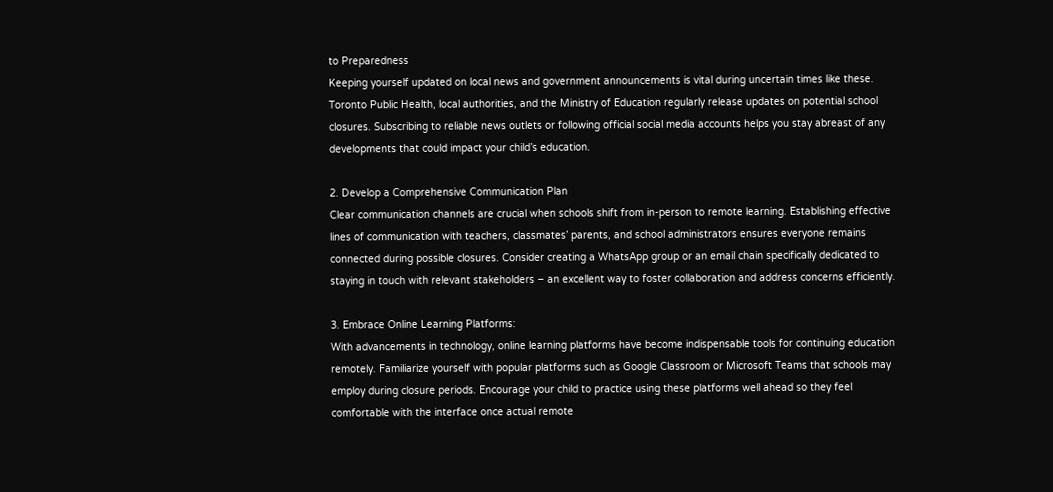to Preparedness
Keeping yourself updated on local news and government announcements is vital during uncertain times like these. Toronto Public Health, local authorities, and the Ministry of Education regularly release updates on potential school closures. Subscribing to reliable news outlets or following official social media accounts helps you stay abreast of any developments that could impact your child’s education.

2. Develop a Comprehensive Communication Plan
Clear communication channels are crucial when schools shift from in-person to remote learning. Establishing effective lines of communication with teachers, classmates’ parents, and school administrators ensures everyone remains connected during possible closures. Consider creating a WhatsApp group or an email chain specifically dedicated to staying in touch with relevant stakeholders – an excellent way to foster collaboration and address concerns efficiently.

3. Embrace Online Learning Platforms:
With advancements in technology, online learning platforms have become indispensable tools for continuing education remotely. Familiarize yourself with popular platforms such as Google Classroom or Microsoft Teams that schools may employ during closure periods. Encourage your child to practice using these platforms well ahead so they feel comfortable with the interface once actual remote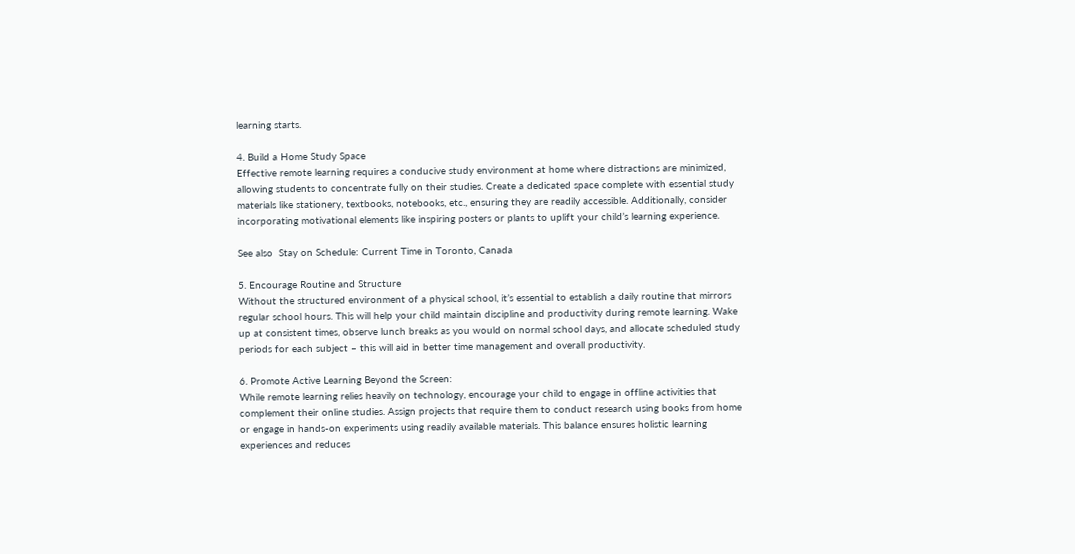learning starts.

4. Build a Home Study Space
Effective remote learning requires a conducive study environment at home where distractions are minimized, allowing students to concentrate fully on their studies. Create a dedicated space complete with essential study materials like stationery, textbooks, notebooks, etc., ensuring they are readily accessible. Additionally, consider incorporating motivational elements like inspiring posters or plants to uplift your child’s learning experience.

See also  Stay on Schedule: Current Time in Toronto, Canada

5. Encourage Routine and Structure
Without the structured environment of a physical school, it’s essential to establish a daily routine that mirrors regular school hours. This will help your child maintain discipline and productivity during remote learning. Wake up at consistent times, observe lunch breaks as you would on normal school days, and allocate scheduled study periods for each subject – this will aid in better time management and overall productivity.

6. Promote Active Learning Beyond the Screen:
While remote learning relies heavily on technology, encourage your child to engage in offline activities that complement their online studies. Assign projects that require them to conduct research using books from home or engage in hands-on experiments using readily available materials. This balance ensures holistic learning experiences and reduces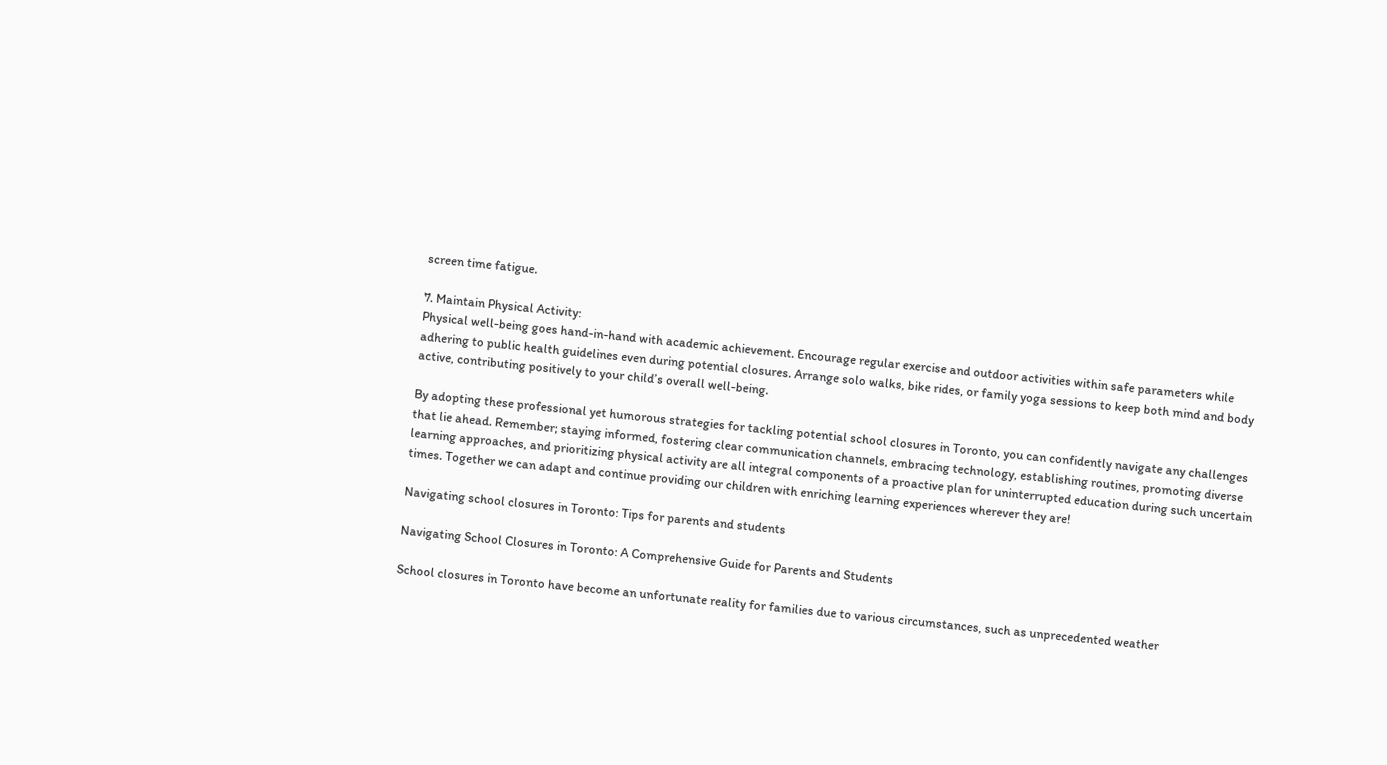screen time fatigue.

7. Maintain Physical Activity:
Physical well-being goes hand-in-hand with academic achievement. Encourage regular exercise and outdoor activities within safe parameters while adhering to public health guidelines even during potential closures. Arrange solo walks, bike rides, or family yoga sessions to keep both mind and body active, contributing positively to your child’s overall well-being.

By adopting these professional yet humorous strategies for tackling potential school closures in Toronto, you can confidently navigate any challenges that lie ahead. Remember; staying informed, fostering clear communication channels, embracing technology, establishing routines, promoting diverse learning approaches, and prioritizing physical activity are all integral components of a proactive plan for uninterrupted education during such uncertain times. Together we can adapt and continue providing our children with enriching learning experiences wherever they are!

Navigating school closures in Toronto: Tips for parents and students

Navigating School Closures in Toronto: A Comprehensive Guide for Parents and Students

School closures in Toronto have become an unfortunate reality for families due to various circumstances, such as unprecedented weather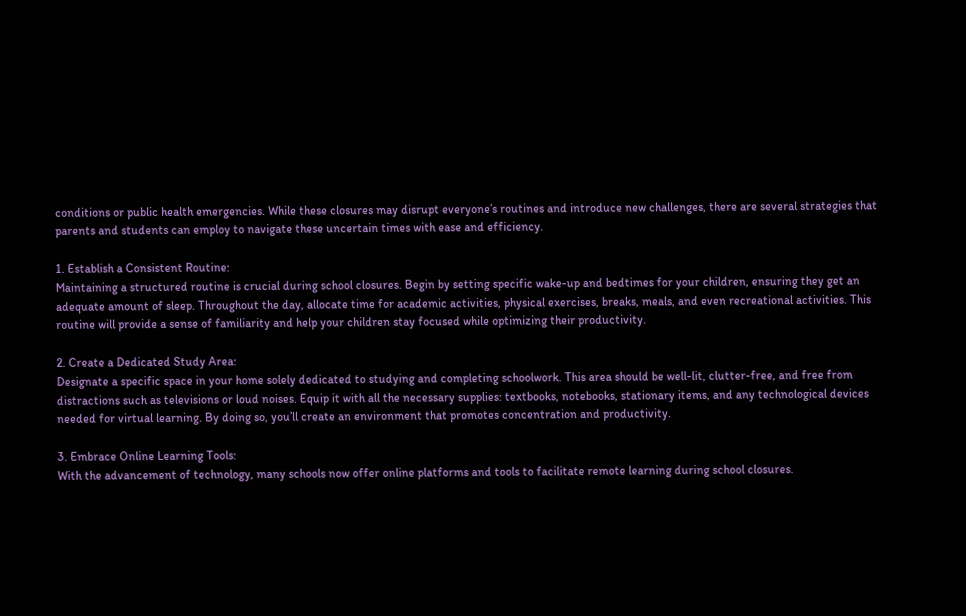conditions or public health emergencies. While these closures may disrupt everyone’s routines and introduce new challenges, there are several strategies that parents and students can employ to navigate these uncertain times with ease and efficiency.

1. Establish a Consistent Routine:
Maintaining a structured routine is crucial during school closures. Begin by setting specific wake-up and bedtimes for your children, ensuring they get an adequate amount of sleep. Throughout the day, allocate time for academic activities, physical exercises, breaks, meals, and even recreational activities. This routine will provide a sense of familiarity and help your children stay focused while optimizing their productivity.

2. Create a Dedicated Study Area:
Designate a specific space in your home solely dedicated to studying and completing schoolwork. This area should be well-lit, clutter-free, and free from distractions such as televisions or loud noises. Equip it with all the necessary supplies: textbooks, notebooks, stationary items, and any technological devices needed for virtual learning. By doing so, you’ll create an environment that promotes concentration and productivity.

3. Embrace Online Learning Tools:
With the advancement of technology, many schools now offer online platforms and tools to facilitate remote learning during school closures.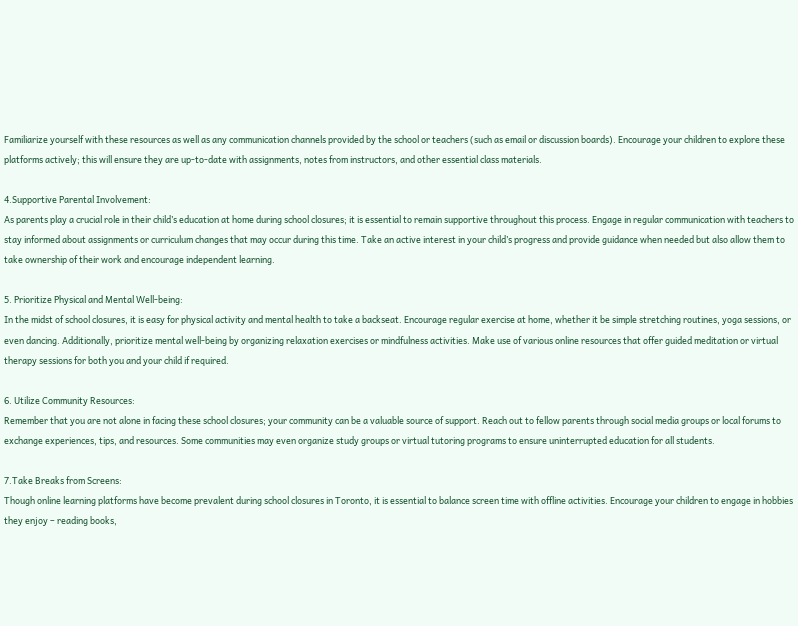Familiarize yourself with these resources as well as any communication channels provided by the school or teachers (such as email or discussion boards). Encourage your children to explore these platforms actively; this will ensure they are up-to-date with assignments, notes from instructors, and other essential class materials.

4.Supportive Parental Involvement:
As parents play a crucial role in their child’s education at home during school closures; it is essential to remain supportive throughout this process. Engage in regular communication with teachers to stay informed about assignments or curriculum changes that may occur during this time. Take an active interest in your child’s progress and provide guidance when needed but also allow them to take ownership of their work and encourage independent learning.

5. Prioritize Physical and Mental Well-being:
In the midst of school closures, it is easy for physical activity and mental health to take a backseat. Encourage regular exercise at home, whether it be simple stretching routines, yoga sessions, or even dancing. Additionally, prioritize mental well-being by organizing relaxation exercises or mindfulness activities. Make use of various online resources that offer guided meditation or virtual therapy sessions for both you and your child if required.

6. Utilize Community Resources:
Remember that you are not alone in facing these school closures; your community can be a valuable source of support. Reach out to fellow parents through social media groups or local forums to exchange experiences, tips, and resources. Some communities may even organize study groups or virtual tutoring programs to ensure uninterrupted education for all students.

7.Take Breaks from Screens:
Though online learning platforms have become prevalent during school closures in Toronto, it is essential to balance screen time with offline activities. Encourage your children to engage in hobbies they enjoy – reading books,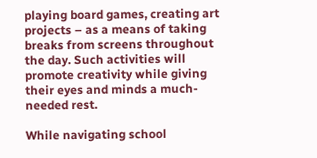playing board games, creating art projects – as a means of taking breaks from screens throughout the day. Such activities will promote creativity while giving their eyes and minds a much-needed rest.

While navigating school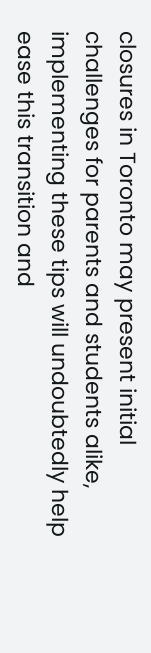closures in Toronto may present initial challenges for parents and students alike, implementing these tips will undoubtedly help ease this transition and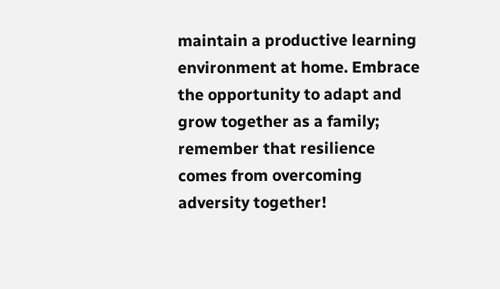maintain a productive learning environment at home. Embrace the opportunity to adapt and grow together as a family; remember that resilience comes from overcoming adversity together!